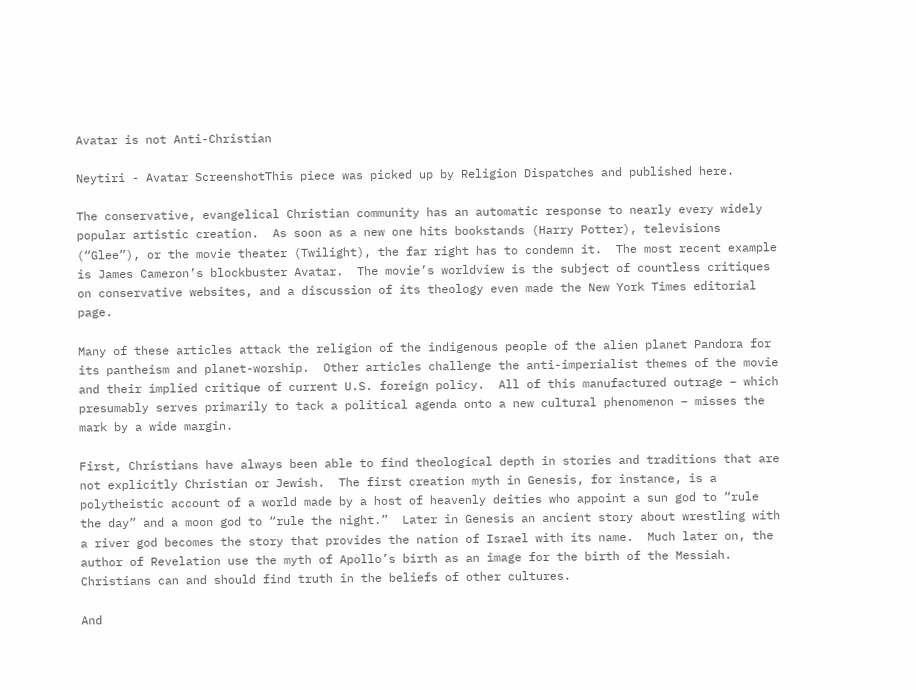Avatar is not Anti-Christian

Neytiri - Avatar ScreenshotThis piece was picked up by Religion Dispatches and published here.

The conservative, evangelical Christian community has an automatic response to nearly every widely popular artistic creation.  As soon as a new one hits bookstands (Harry Potter), televisions (“Glee”), or the movie theater (Twilight), the far right has to condemn it.  The most recent example is James Cameron’s blockbuster Avatar.  The movie’s worldview is the subject of countless critiques on conservative websites, and a discussion of its theology even made the New York Times editorial page.

Many of these articles attack the religion of the indigenous people of the alien planet Pandora for its pantheism and planet-worship.  Other articles challenge the anti-imperialist themes of the movie and their implied critique of current U.S. foreign policy.  All of this manufactured outrage – which presumably serves primarily to tack a political agenda onto a new cultural phenomenon – misses the mark by a wide margin.

First, Christians have always been able to find theological depth in stories and traditions that are not explicitly Christian or Jewish.  The first creation myth in Genesis, for instance, is a polytheistic account of a world made by a host of heavenly deities who appoint a sun god to “rule the day” and a moon god to “rule the night.”  Later in Genesis an ancient story about wrestling with a river god becomes the story that provides the nation of Israel with its name.  Much later on, the author of Revelation use the myth of Apollo’s birth as an image for the birth of the Messiah.  Christians can and should find truth in the beliefs of other cultures.

And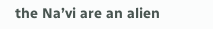the Na’vi are an alien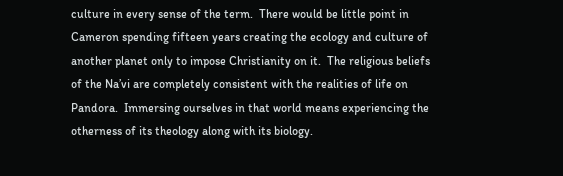culture in every sense of the term.  There would be little point in Cameron spending fifteen years creating the ecology and culture of another planet only to impose Christianity on it.  The religious beliefs of the Na’vi are completely consistent with the realities of life on Pandora.  Immersing ourselves in that world means experiencing the otherness of its theology along with its biology.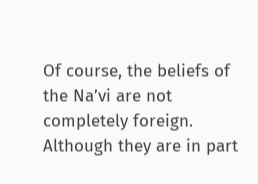Of course, the beliefs of the Na’vi are not completely foreign.  Although they are in part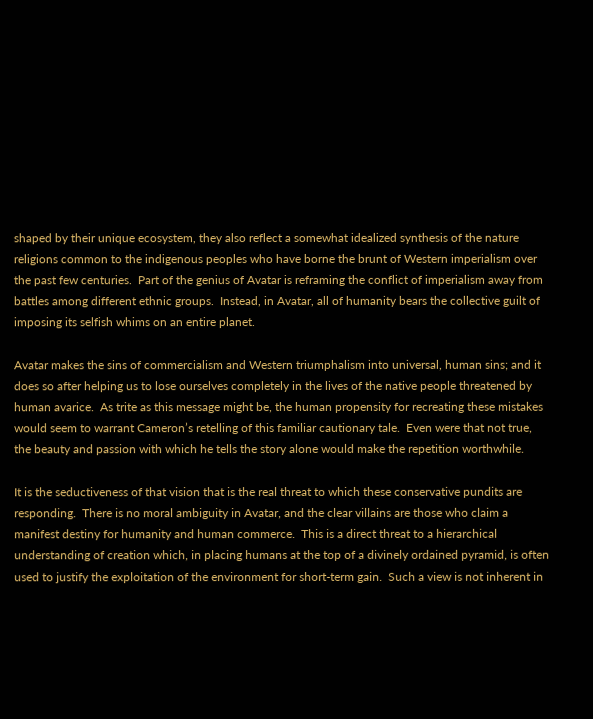shaped by their unique ecosystem, they also reflect a somewhat idealized synthesis of the nature religions common to the indigenous peoples who have borne the brunt of Western imperialism over the past few centuries.  Part of the genius of Avatar is reframing the conflict of imperialism away from battles among different ethnic groups.  Instead, in Avatar, all of humanity bears the collective guilt of imposing its selfish whims on an entire planet.

Avatar makes the sins of commercialism and Western triumphalism into universal, human sins; and it does so after helping us to lose ourselves completely in the lives of the native people threatened by human avarice.  As trite as this message might be, the human propensity for recreating these mistakes would seem to warrant Cameron’s retelling of this familiar cautionary tale.  Even were that not true, the beauty and passion with which he tells the story alone would make the repetition worthwhile.

It is the seductiveness of that vision that is the real threat to which these conservative pundits are responding.  There is no moral ambiguity in Avatar, and the clear villains are those who claim a manifest destiny for humanity and human commerce.  This is a direct threat to a hierarchical understanding of creation which, in placing humans at the top of a divinely ordained pyramid, is often used to justify the exploitation of the environment for short-term gain.  Such a view is not inherent in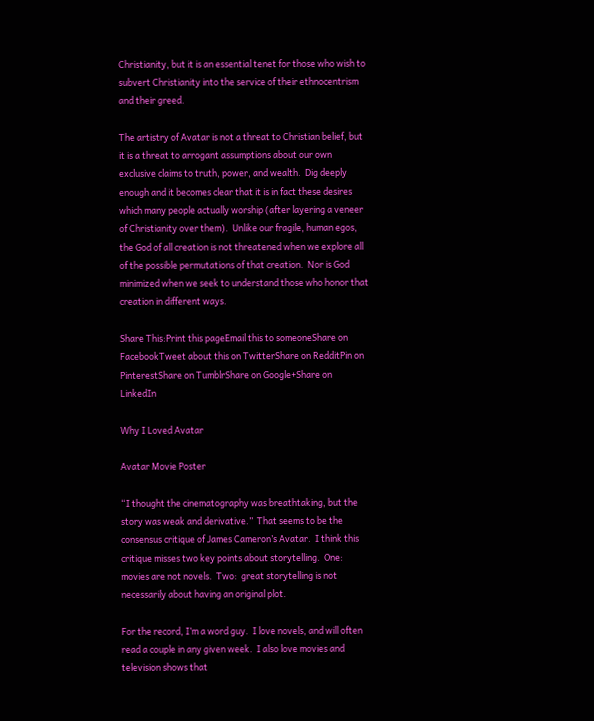Christianity, but it is an essential tenet for those who wish to subvert Christianity into the service of their ethnocentrism and their greed.

The artistry of Avatar is not a threat to Christian belief, but it is a threat to arrogant assumptions about our own exclusive claims to truth, power, and wealth.  Dig deeply enough and it becomes clear that it is in fact these desires which many people actually worship (after layering a veneer of Christianity over them).  Unlike our fragile, human egos, the God of all creation is not threatened when we explore all of the possible permutations of that creation.  Nor is God minimized when we seek to understand those who honor that creation in different ways.

Share This:Print this pageEmail this to someoneShare on FacebookTweet about this on TwitterShare on RedditPin on PinterestShare on TumblrShare on Google+Share on LinkedIn

Why I Loved Avatar

Avatar Movie Poster

“I thought the cinematography was breathtaking, but the story was weak and derivative.”  That seems to be the consensus critique of James Cameron’s Avatar.  I think this critique misses two key points about storytelling.  One:  movies are not novels.  Two:  great storytelling is not necessarily about having an original plot.

For the record, I’m a word guy.  I love novels, and will often read a couple in any given week.  I also love movies and television shows that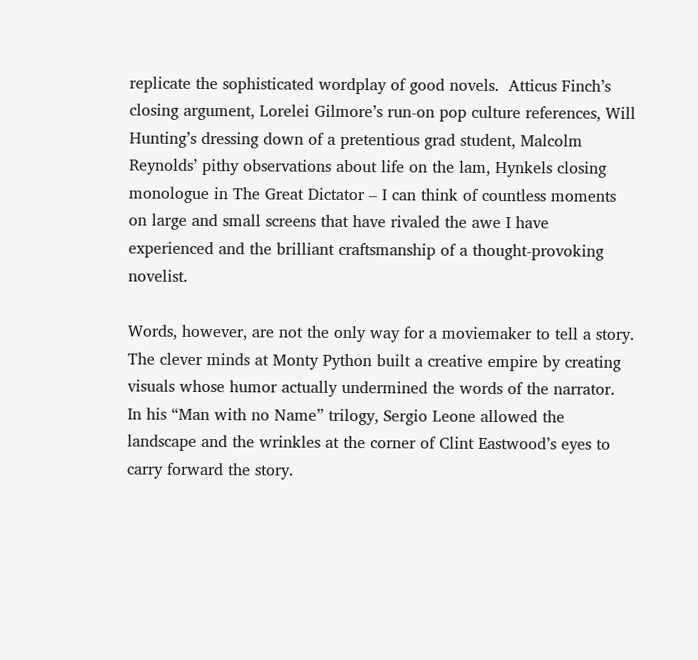replicate the sophisticated wordplay of good novels.  Atticus Finch’s closing argument, Lorelei Gilmore’s run-on pop culture references, Will Hunting’s dressing down of a pretentious grad student, Malcolm Reynolds’ pithy observations about life on the lam, Hynkels closing monologue in The Great Dictator – I can think of countless moments on large and small screens that have rivaled the awe I have experienced and the brilliant craftsmanship of a thought-provoking novelist.

Words, however, are not the only way for a moviemaker to tell a story.  The clever minds at Monty Python built a creative empire by creating visuals whose humor actually undermined the words of the narrator.  In his “Man with no Name” trilogy, Sergio Leone allowed the landscape and the wrinkles at the corner of Clint Eastwood’s eyes to carry forward the story.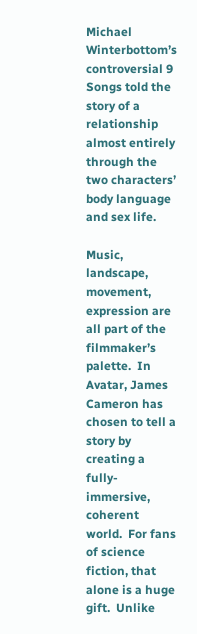Michael Winterbottom’s controversial 9 Songs told the story of a relationship almost entirely through the two characters’ body language and sex life.

Music, landscape, movement, expression are all part of the filmmaker’s palette.  In Avatar, James Cameron has chosen to tell a story by creating a fully-immersive, coherent world.  For fans of science fiction, that alone is a huge gift.  Unlike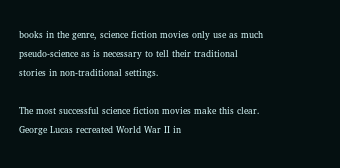books in the genre, science fiction movies only use as much pseudo-science as is necessary to tell their traditional stories in non-traditional settings.

The most successful science fiction movies make this clear.  George Lucas recreated World War II in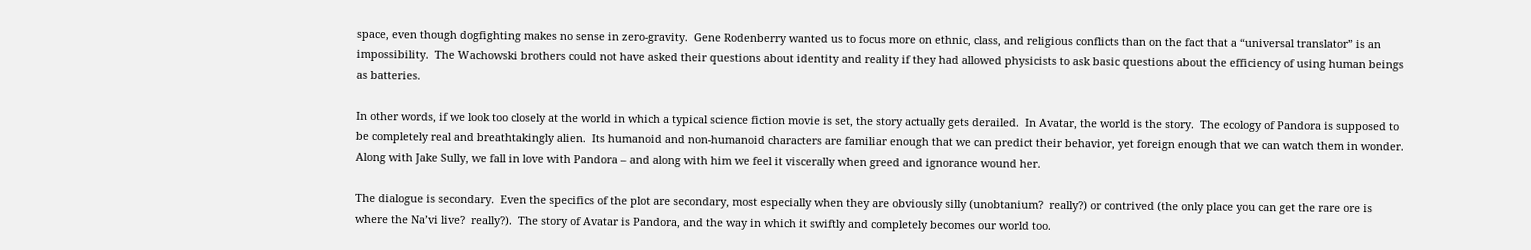space, even though dogfighting makes no sense in zero-gravity.  Gene Rodenberry wanted us to focus more on ethnic, class, and religious conflicts than on the fact that a “universal translator” is an impossibility.  The Wachowski brothers could not have asked their questions about identity and reality if they had allowed physicists to ask basic questions about the efficiency of using human beings as batteries.

In other words, if we look too closely at the world in which a typical science fiction movie is set, the story actually gets derailed.  In Avatar, the world is the story.  The ecology of Pandora is supposed to be completely real and breathtakingly alien.  Its humanoid and non-humanoid characters are familiar enough that we can predict their behavior, yet foreign enough that we can watch them in wonder.  Along with Jake Sully, we fall in love with Pandora – and along with him we feel it viscerally when greed and ignorance wound her.

The dialogue is secondary.  Even the specifics of the plot are secondary, most especially when they are obviously silly (unobtanium?  really?) or contrived (the only place you can get the rare ore is where the Na’vi live?  really?).  The story of Avatar is Pandora, and the way in which it swiftly and completely becomes our world too.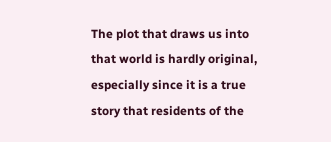The plot that draws us into that world is hardly original, especially since it is a true story that residents of the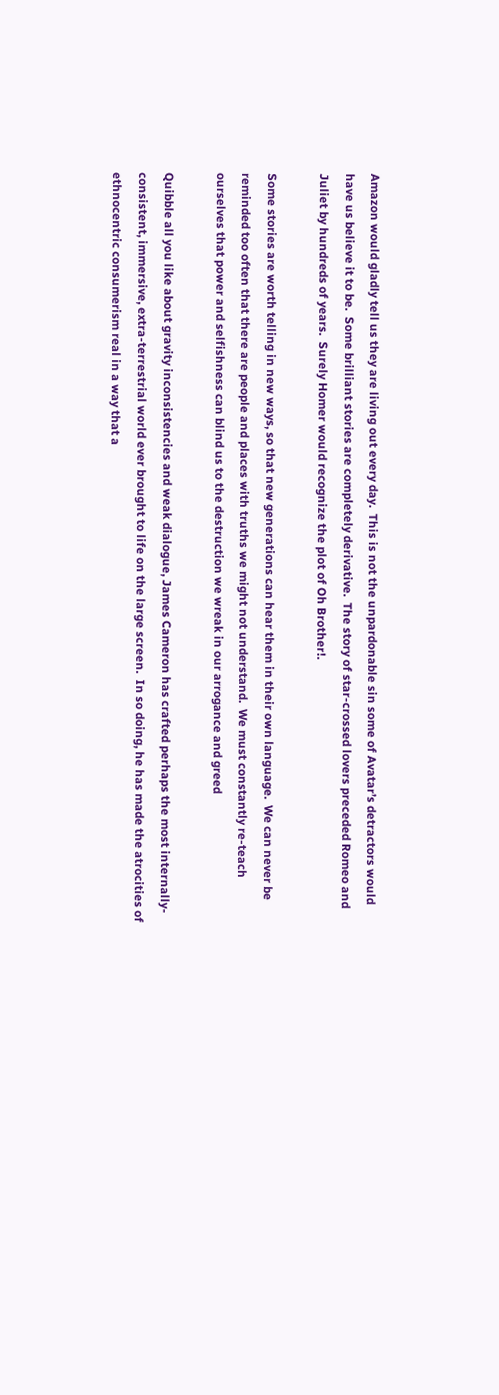Amazon would gladly tell us they are living out every day.  This is not the unpardonable sin some of Avatar’s detractors would have us believe it to be.  Some brilliant stories are completely derivative.  The story of star-crossed lovers preceded Romeo and Juliet by hundreds of years.  Surely Homer would recognize the plot of Oh Brother!.

Some stories are worth telling in new ways, so that new generations can hear them in their own language.  We can never be reminded too often that there are people and places with truths we might not understand.  We must constantly re-teach ourselves that power and selfishness can blind us to the destruction we wreak in our arrogance and greed

Quibble all you like about gravity inconsistencies and weak dialogue, James Cameron has crafted perhaps the most internally-consistent, immersive, extra-terrestrial world ever brought to life on the large screen.  In so doing, he has made the atrocities of ethnocentric consumerism real in a way that a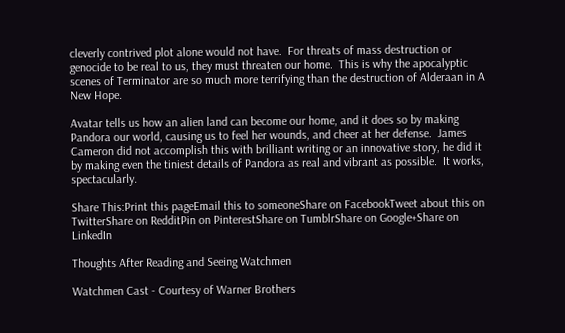cleverly contrived plot alone would not have.  For threats of mass destruction or genocide to be real to us, they must threaten our home.  This is why the apocalyptic scenes of Terminator are so much more terrifying than the destruction of Alderaan in A New Hope.

Avatar tells us how an alien land can become our home, and it does so by making Pandora our world, causing us to feel her wounds, and cheer at her defense.  James Cameron did not accomplish this with brilliant writing or an innovative story, he did it by making even the tiniest details of Pandora as real and vibrant as possible.  It works, spectacularly.

Share This:Print this pageEmail this to someoneShare on FacebookTweet about this on TwitterShare on RedditPin on PinterestShare on TumblrShare on Google+Share on LinkedIn

Thoughts After Reading and Seeing Watchmen

Watchmen Cast - Courtesy of Warner Brothers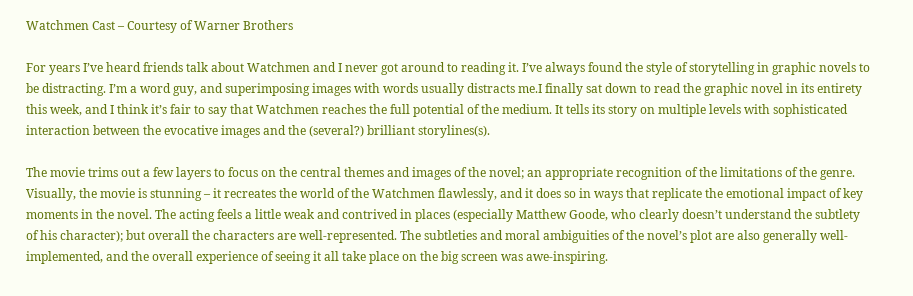Watchmen Cast – Courtesy of Warner Brothers

For years I’ve heard friends talk about Watchmen and I never got around to reading it. I’ve always found the style of storytelling in graphic novels to be distracting. I’m a word guy, and superimposing images with words usually distracts me.I finally sat down to read the graphic novel in its entirety this week, and I think it’s fair to say that Watchmen reaches the full potential of the medium. It tells its story on multiple levels with sophisticated interaction between the evocative images and the (several?) brilliant storylines(s).

The movie trims out a few layers to focus on the central themes and images of the novel; an appropriate recognition of the limitations of the genre. Visually, the movie is stunning – it recreates the world of the Watchmen flawlessly, and it does so in ways that replicate the emotional impact of key moments in the novel. The acting feels a little weak and contrived in places (especially Matthew Goode, who clearly doesn’t understand the subtlety of his character); but overall the characters are well-represented. The subtleties and moral ambiguities of the novel’s plot are also generally well-implemented, and the overall experience of seeing it all take place on the big screen was awe-inspiring.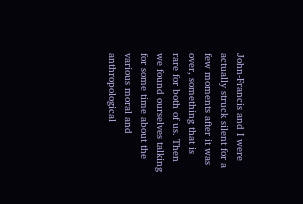John-Francis and I were actually struck silent for a few moments after it was over, something that is rare for both of us. Then we found ourselves talking for some time about the various moral and anthropological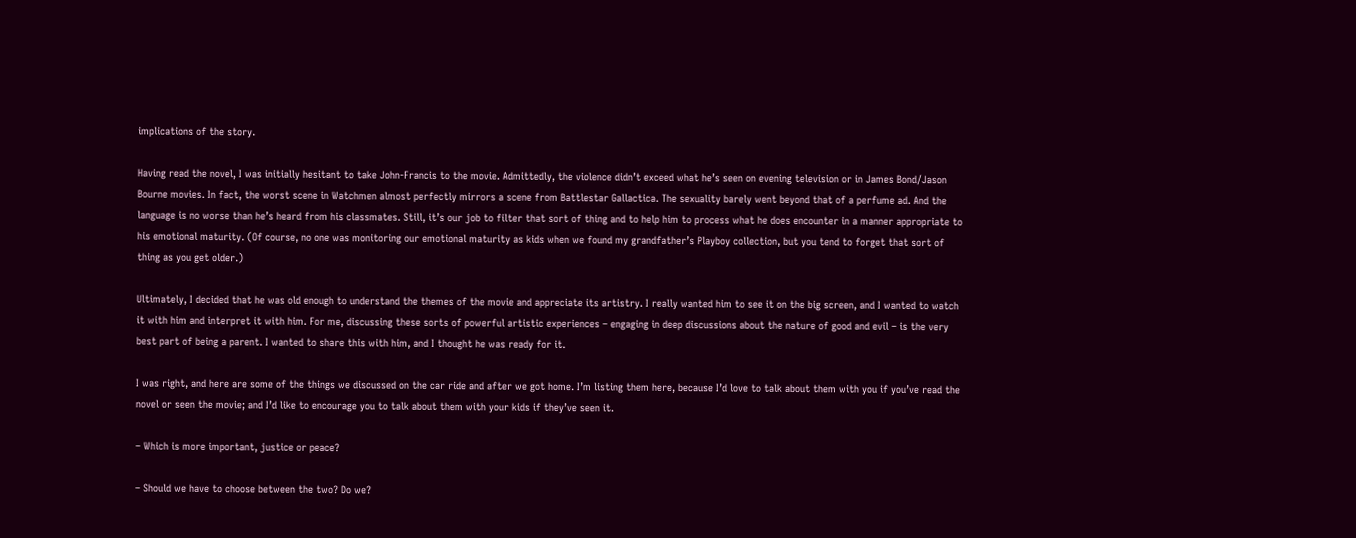implications of the story.

Having read the novel, I was initially hesitant to take John-Francis to the movie. Admittedly, the violence didn’t exceed what he’s seen on evening television or in James Bond/Jason Bourne movies. In fact, the worst scene in Watchmen almost perfectly mirrors a scene from Battlestar Gallactica. The sexuality barely went beyond that of a perfume ad. And the language is no worse than he’s heard from his classmates. Still, it’s our job to filter that sort of thing and to help him to process what he does encounter in a manner appropriate to his emotional maturity. (Of course, no one was monitoring our emotional maturity as kids when we found my grandfather’s Playboy collection, but you tend to forget that sort of thing as you get older.)

Ultimately, I decided that he was old enough to understand the themes of the movie and appreciate its artistry. I really wanted him to see it on the big screen, and I wanted to watch it with him and interpret it with him. For me, discussing these sorts of powerful artistic experiences – engaging in deep discussions about the nature of good and evil – is the very best part of being a parent. I wanted to share this with him, and I thought he was ready for it.

I was right, and here are some of the things we discussed on the car ride and after we got home. I’m listing them here, because I’d love to talk about them with you if you’ve read the novel or seen the movie; and I’d like to encourage you to talk about them with your kids if they’ve seen it.

– Which is more important, justice or peace?

– Should we have to choose between the two? Do we?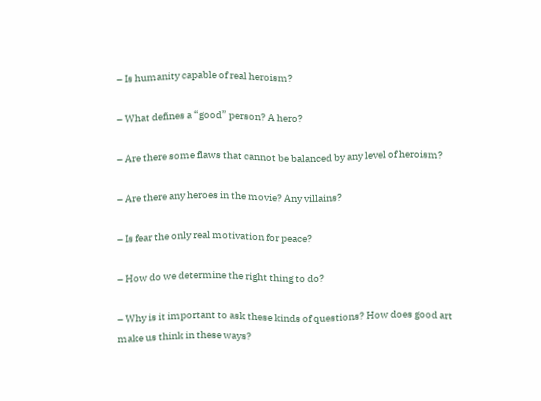– Is humanity capable of real heroism?

– What defines a “good” person? A hero?

– Are there some flaws that cannot be balanced by any level of heroism?

– Are there any heroes in the movie? Any villains?

– Is fear the only real motivation for peace?

– How do we determine the right thing to do?

– Why is it important to ask these kinds of questions? How does good art make us think in these ways?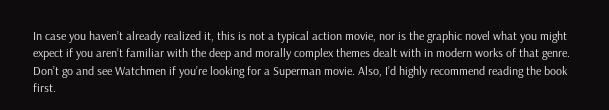In case you haven’t already realized it, this is not a typical action movie, nor is the graphic novel what you might expect if you aren’t familiar with the deep and morally complex themes dealt with in modern works of that genre. Don’t go and see Watchmen if you’re looking for a Superman movie. Also, I’d highly recommend reading the book first.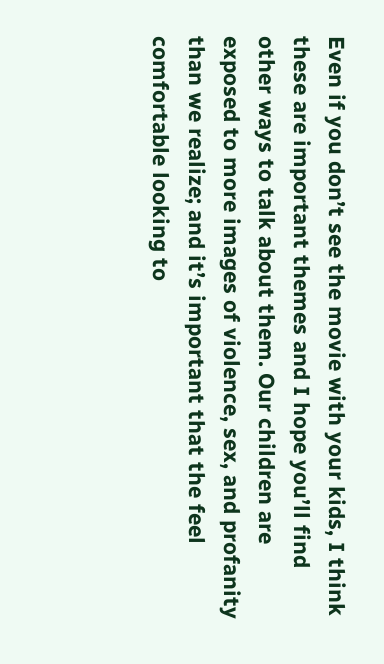Even if you don’t see the movie with your kids, I think these are important themes and I hope you’ll find other ways to talk about them. Our children are exposed to more images of violence, sex, and profanity than we realize; and it’s important that the feel comfortable looking to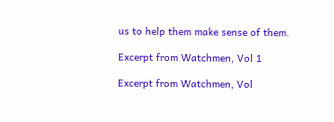us to help them make sense of them.

Excerpt from Watchmen, Vol 1

Excerpt from Watchmen, Vol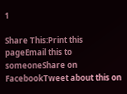1

Share This:Print this pageEmail this to someoneShare on FacebookTweet about this on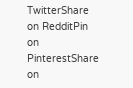TwitterShare on RedditPin on PinterestShare on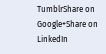TumblrShare on Google+Share on LinkedIn